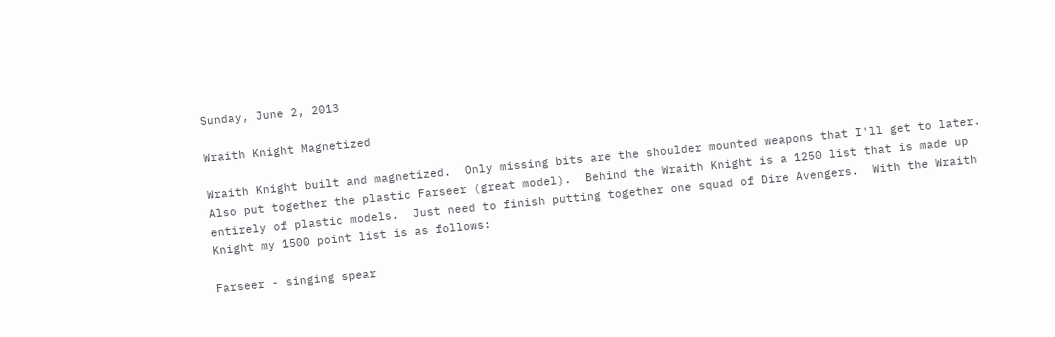Sunday, June 2, 2013

Wraith Knight Magnetized

Wraith Knight built and magnetized.  Only missing bits are the shoulder mounted weapons that I'll get to later.  Also put together the plastic Farseer (great model).  Behind the Wraith Knight is a 1250 list that is made up entirely of plastic models.  Just need to finish putting together one squad of Dire Avengers.  With the Wraith Knight my 1500 point list is as follows:

Farseer - singing spear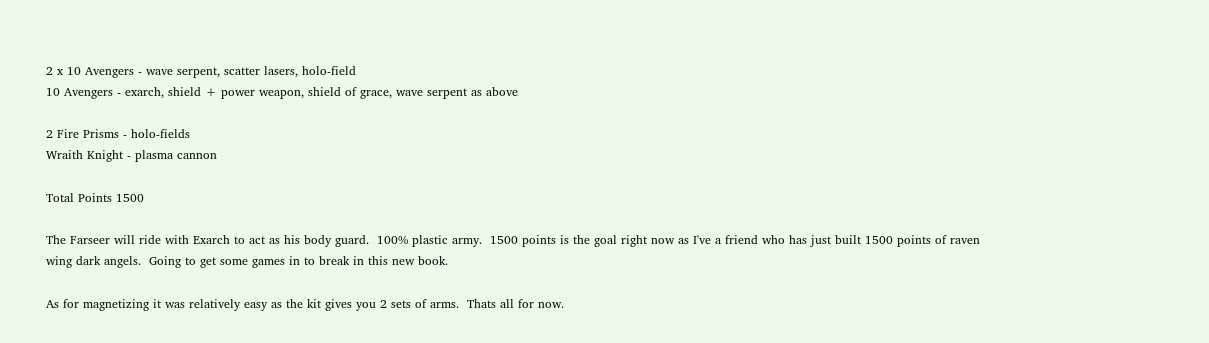2 x 10 Avengers - wave serpent, scatter lasers, holo-field
10 Avengers - exarch, shield + power weapon, shield of grace, wave serpent as above

2 Fire Prisms - holo-fields
Wraith Knight - plasma cannon

Total Points 1500

The Farseer will ride with Exarch to act as his body guard.  100% plastic army.  1500 points is the goal right now as I've a friend who has just built 1500 points of raven wing dark angels.  Going to get some games in to break in this new book.

As for magnetizing it was relatively easy as the kit gives you 2 sets of arms.  Thats all for now.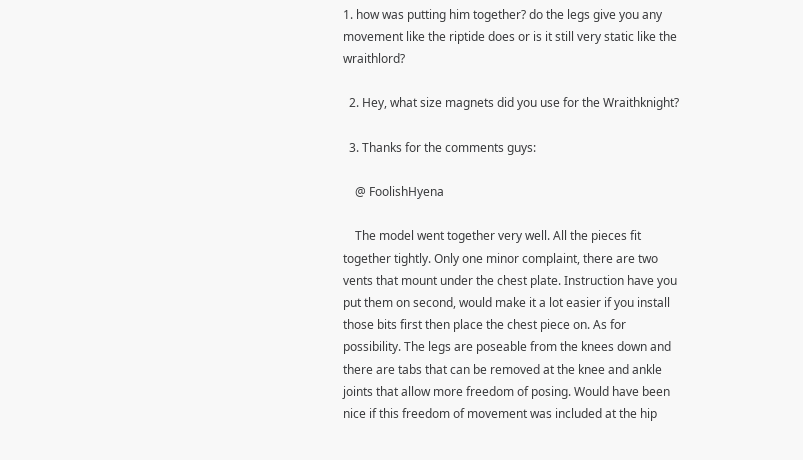1. how was putting him together? do the legs give you any movement like the riptide does or is it still very static like the wraithlord?

  2. Hey, what size magnets did you use for the Wraithknight?

  3. Thanks for the comments guys:

    @ FoolishHyena

    The model went together very well. All the pieces fit together tightly. Only one minor complaint, there are two vents that mount under the chest plate. Instruction have you put them on second, would make it a lot easier if you install those bits first then place the chest piece on. As for possibility. The legs are poseable from the knees down and there are tabs that can be removed at the knee and ankle joints that allow more freedom of posing. Would have been nice if this freedom of movement was included at the hip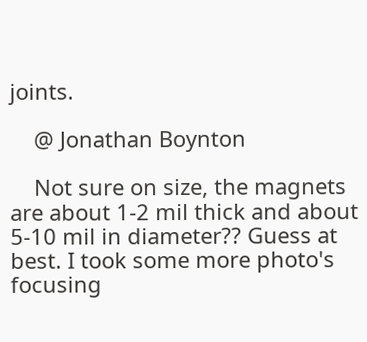joints.

    @ Jonathan Boynton

    Not sure on size, the magnets are about 1-2 mil thick and about 5-10 mil in diameter?? Guess at best. I took some more photo's focusing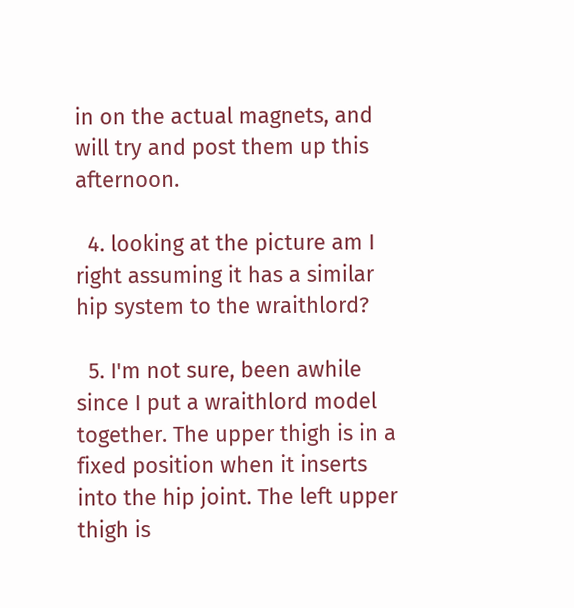in on the actual magnets, and will try and post them up this afternoon.

  4. looking at the picture am I right assuming it has a similar hip system to the wraithlord?

  5. I'm not sure, been awhile since I put a wraithlord model together. The upper thigh is in a fixed position when it inserts into the hip joint. The left upper thigh is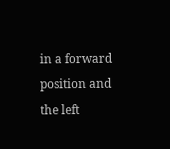in a forward position and the left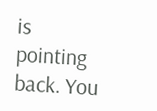is pointing back. You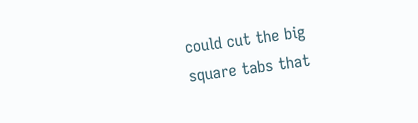could cut the big square tabs that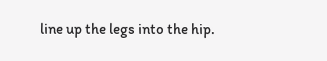line up the legs into the hip.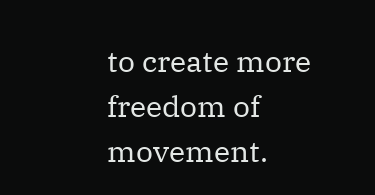to create more freedom of movement.